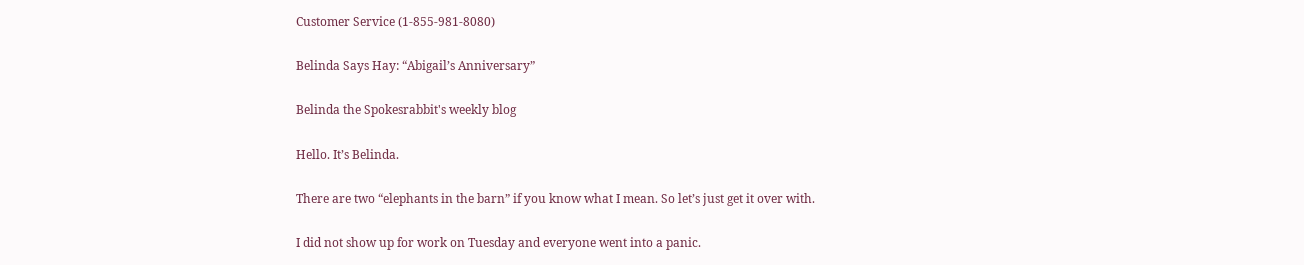Customer Service (1-855-981-8080)

Belinda Says Hay: “Abigail’s Anniversary”

Belinda the Spokesrabbit's weekly blog

Hello. It’s Belinda.

There are two “elephants in the barn” if you know what I mean. So let’s just get it over with.

I did not show up for work on Tuesday and everyone went into a panic.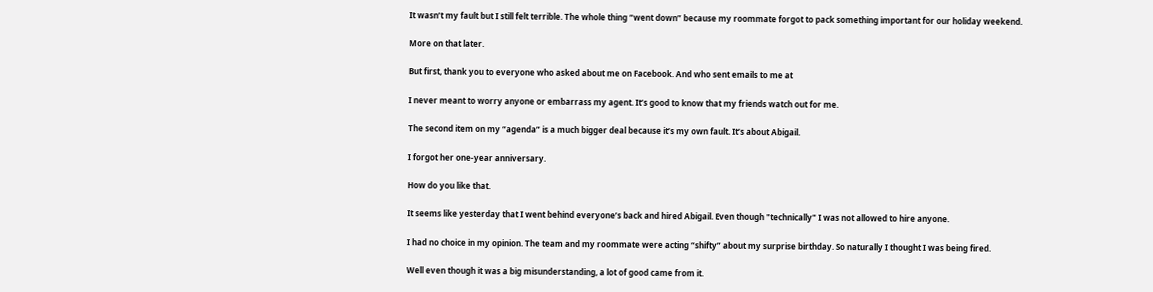It wasn’t my fault but I still felt terrible. The whole thing “went down” because my roommate forgot to pack something important for our holiday weekend.

More on that later.

But first, thank you to everyone who asked about me on Facebook. And who sent emails to me at

I never meant to worry anyone or embarrass my agent. It’s good to know that my friends watch out for me.

The second item on my “agenda” is a much bigger deal because it’s my own fault. It’s about Abigail.

I forgot her one-year anniversary.

How do you like that.

It seems like yesterday that I went behind everyone’s back and hired Abigail. Even though "technically" I was not allowed to hire anyone.

I had no choice in my opinion. The team and my roommate were acting “shifty” about my surprise birthday. So naturally I thought I was being fired.

Well even though it was a big misunderstanding, a lot of good came from it.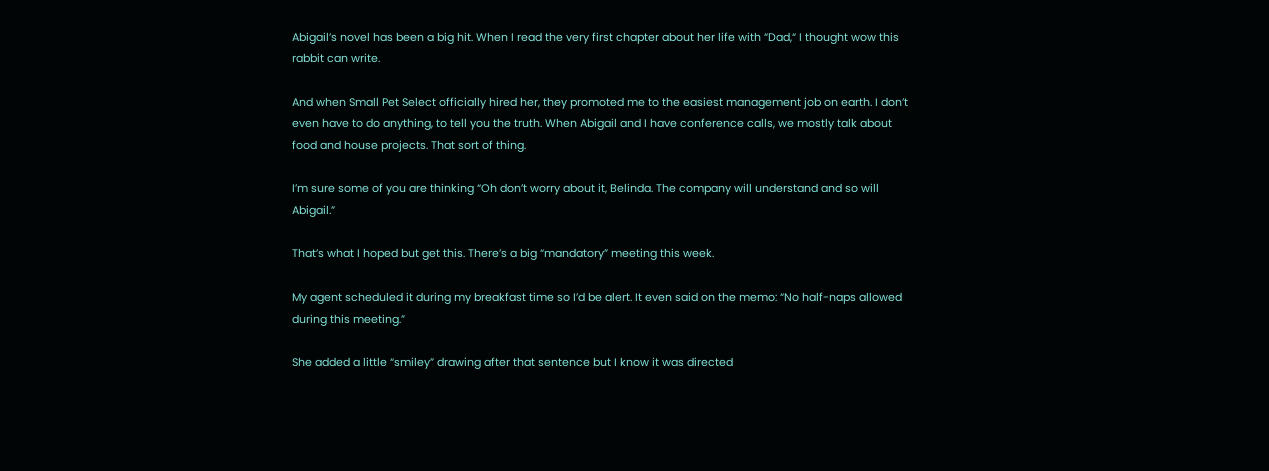Abigail’s novel has been a big hit. When I read the very first chapter about her life with “Dad,“ I thought wow this rabbit can write.

And when Small Pet Select officially hired her, they promoted me to the easiest management job on earth. I don’t even have to do anything, to tell you the truth. When Abigail and I have conference calls, we mostly talk about food and house projects. That sort of thing.

I’m sure some of you are thinking “Oh don’t worry about it, Belinda. The company will understand and so will Abigail.”

That’s what I hoped but get this. There’s a big “mandatory” meeting this week.

My agent scheduled it during my breakfast time so I’d be alert. It even said on the memo: “No half-naps allowed during this meeting.”

She added a little “smiley” drawing after that sentence but I know it was directed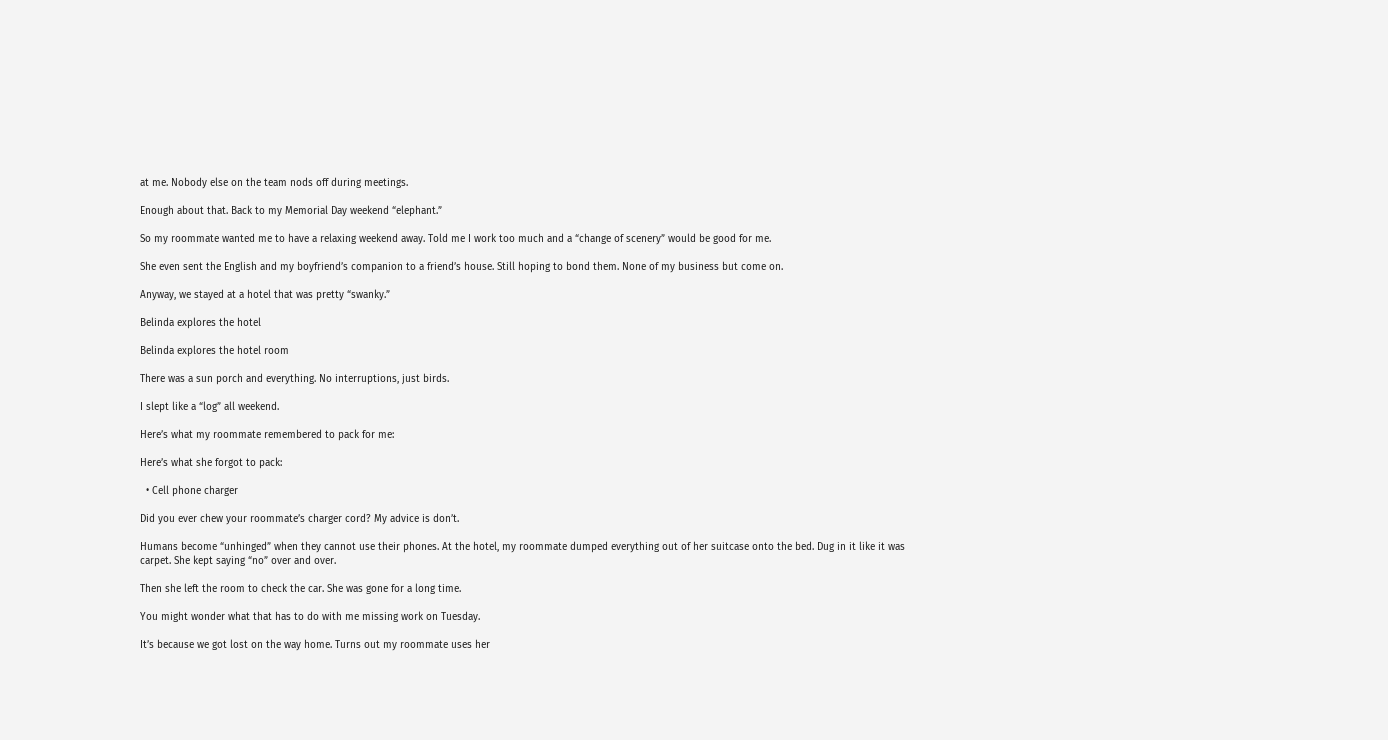at me. Nobody else on the team nods off during meetings.

Enough about that. Back to my Memorial Day weekend “elephant.”

So my roommate wanted me to have a relaxing weekend away. Told me I work too much and a “change of scenery” would be good for me.

She even sent the English and my boyfriend’s companion to a friend’s house. Still hoping to bond them. None of my business but come on.

Anyway, we stayed at a hotel that was pretty “swanky.”

Belinda explores the hotel

Belinda explores the hotel room

There was a sun porch and everything. No interruptions, just birds.

I slept like a “log” all weekend.

Here’s what my roommate remembered to pack for me:

Here’s what she forgot to pack:

  • Cell phone charger

Did you ever chew your roommate’s charger cord? My advice is don’t.

Humans become “unhinged” when they cannot use their phones. At the hotel, my roommate dumped everything out of her suitcase onto the bed. Dug in it like it was carpet. She kept saying “no” over and over.

Then she left the room to check the car. She was gone for a long time.

You might wonder what that has to do with me missing work on Tuesday.

It’s because we got lost on the way home. Turns out my roommate uses her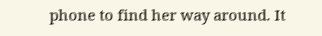phone to find her way around. It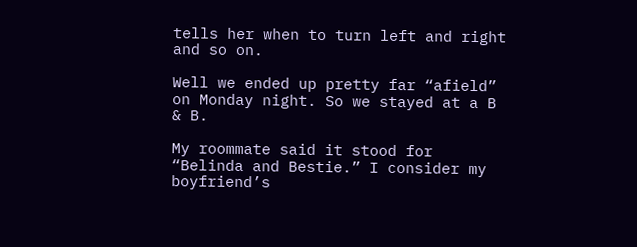tells her when to turn left and right and so on.

Well we ended up pretty far “afield” on Monday night. So we stayed at a B & B.

My roommate said it stood for “Belinda and Bestie.” I consider my boyfriend’s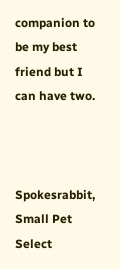companion to be my best friend but I can have two.



Spokesrabbit, Small Pet Select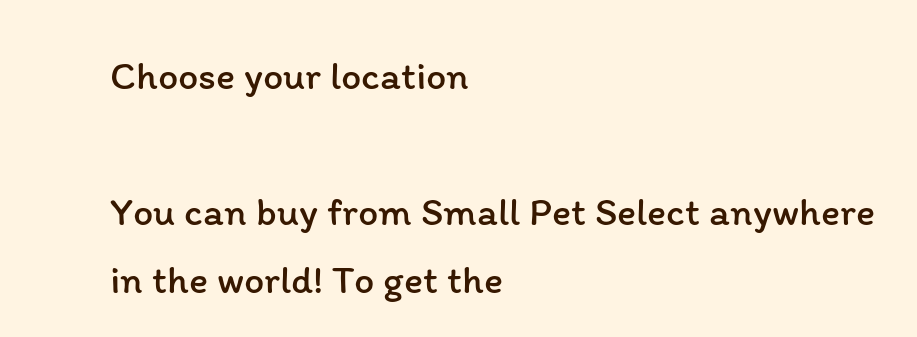Choose your location

You can buy from Small Pet Select anywhere in the world! To get the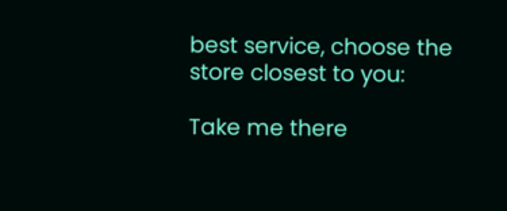best service, choose the store closest to you:

Take me there